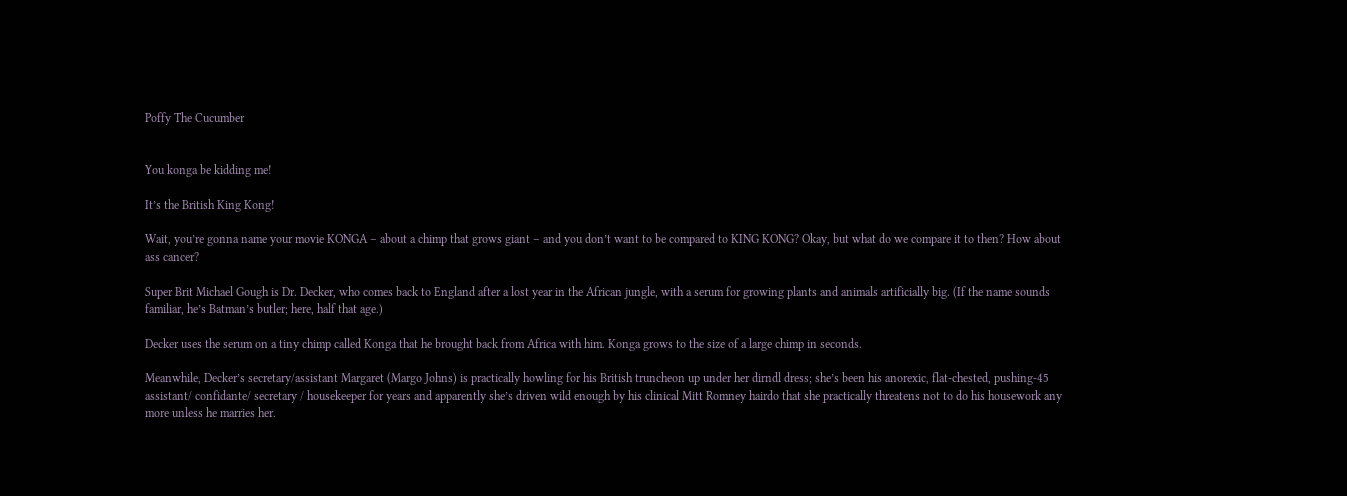Poffy The Cucumber


You konga be kidding me!

It’s the British King Kong!

Wait, you’re gonna name your movie KONGA – about a chimp that grows giant – and you don’t want to be compared to KING KONG? Okay, but what do we compare it to then? How about ass cancer?

Super Brit Michael Gough is Dr. Decker, who comes back to England after a lost year in the African jungle, with a serum for growing plants and animals artificially big. (If the name sounds familiar, he’s Batman’s butler; here, half that age.)

Decker uses the serum on a tiny chimp called Konga that he brought back from Africa with him. Konga grows to the size of a large chimp in seconds.

Meanwhile, Decker’s secretary/assistant Margaret (Margo Johns) is practically howling for his British truncheon up under her dirndl dress; she’s been his anorexic, flat-chested, pushing-45 assistant/ confidante/ secretary / housekeeper for years and apparently she’s driven wild enough by his clinical Mitt Romney hairdo that she practically threatens not to do his housework any more unless he marries her.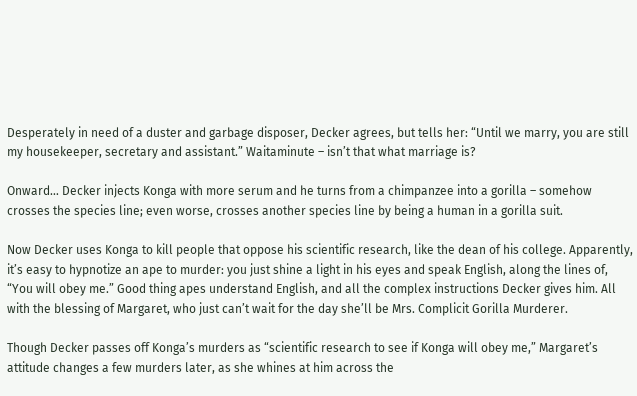Desperately in need of a duster and garbage disposer, Decker agrees, but tells her: “Until we marry, you are still my housekeeper, secretary and assistant.” Waitaminute – isn’t that what marriage is?

Onward… Decker injects Konga with more serum and he turns from a chimpanzee into a gorilla – somehow crosses the species line; even worse, crosses another species line by being a human in a gorilla suit.

Now Decker uses Konga to kill people that oppose his scientific research, like the dean of his college. Apparently, it’s easy to hypnotize an ape to murder: you just shine a light in his eyes and speak English, along the lines of, “You will obey me.” Good thing apes understand English, and all the complex instructions Decker gives him. All with the blessing of Margaret, who just can’t wait for the day she’ll be Mrs. Complicit Gorilla Murderer.

Though Decker passes off Konga’s murders as “scientific research to see if Konga will obey me,” Margaret’s attitude changes a few murders later, as she whines at him across the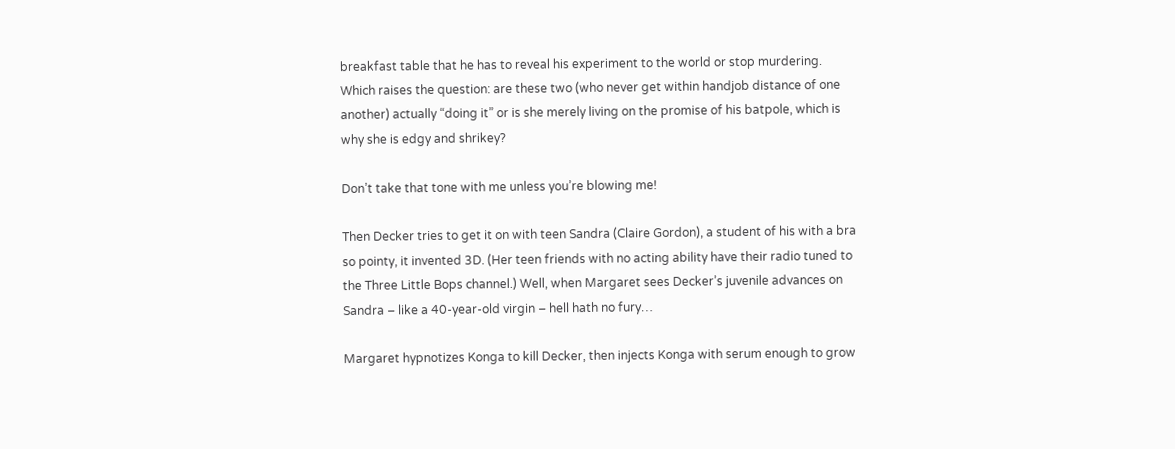breakfast table that he has to reveal his experiment to the world or stop murdering. Which raises the question: are these two (who never get within handjob distance of one another) actually “doing it” or is she merely living on the promise of his batpole, which is why she is edgy and shrikey?

Don’t take that tone with me unless you’re blowing me!

Then Decker tries to get it on with teen Sandra (Claire Gordon), a student of his with a bra so pointy, it invented 3D. (Her teen friends with no acting ability have their radio tuned to the Three Little Bops channel.) Well, when Margaret sees Decker’s juvenile advances on Sandra – like a 40-year-old virgin – hell hath no fury…

Margaret hypnotizes Konga to kill Decker, then injects Konga with serum enough to grow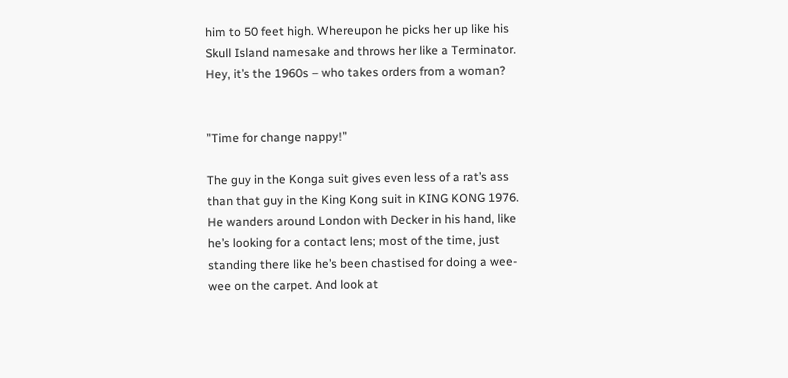him to 50 feet high. Whereupon he picks her up like his Skull Island namesake and throws her like a Terminator. Hey, it’s the 1960s – who takes orders from a woman?


”Time for change nappy!”

The guy in the Konga suit gives even less of a rat’s ass than that guy in the King Kong suit in KING KONG 1976. He wanders around London with Decker in his hand, like he’s looking for a contact lens; most of the time, just standing there like he’s been chastised for doing a wee-wee on the carpet. And look at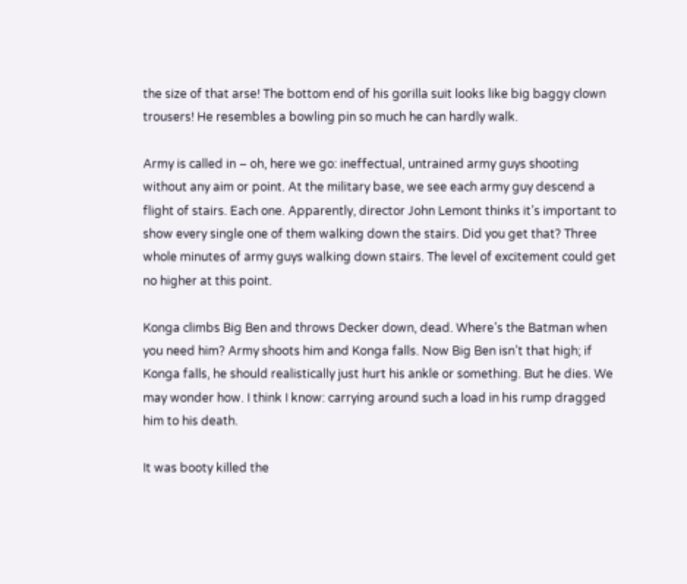the size of that arse! The bottom end of his gorilla suit looks like big baggy clown trousers! He resembles a bowling pin so much he can hardly walk.

Army is called in – oh, here we go: ineffectual, untrained army guys shooting without any aim or point. At the military base, we see each army guy descend a flight of stairs. Each one. Apparently, director John Lemont thinks it’s important to show every single one of them walking down the stairs. Did you get that? Three whole minutes of army guys walking down stairs. The level of excitement could get no higher at this point.

Konga climbs Big Ben and throws Decker down, dead. Where’s the Batman when you need him? Army shoots him and Konga falls. Now Big Ben isn’t that high; if Konga falls, he should realistically just hurt his ankle or something. But he dies. We may wonder how. I think I know: carrying around such a load in his rump dragged him to his death.

It was booty killed the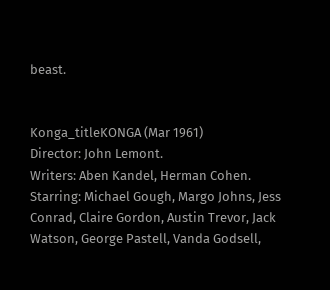beast.


Konga_titleKONGA (Mar 1961)
Director: John Lemont.
Writers: Aben Kandel, Herman Cohen.
Starring: Michael Gough, Margo Johns, Jess Conrad, Claire Gordon, Austin Trevor, Jack Watson, George Pastell, Vanda Godsell,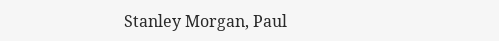Stanley Morgan, Paul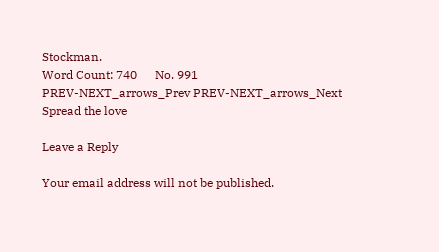Stockman.
Word Count: 740      No. 991
PREV-NEXT_arrows_Prev PREV-NEXT_arrows_Next
Spread the love

Leave a Reply

Your email address will not be published.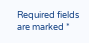Required fields are marked *